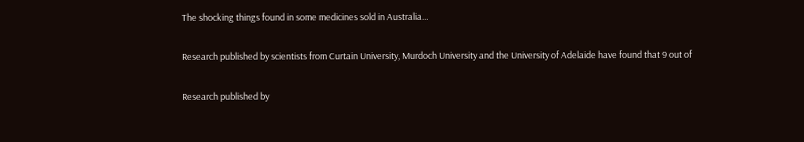The shocking things found in some medicines sold in Australia…

Research published by scientists from Curtain University, Murdoch University and the University of Adelaide have found that 9 out of

Research published by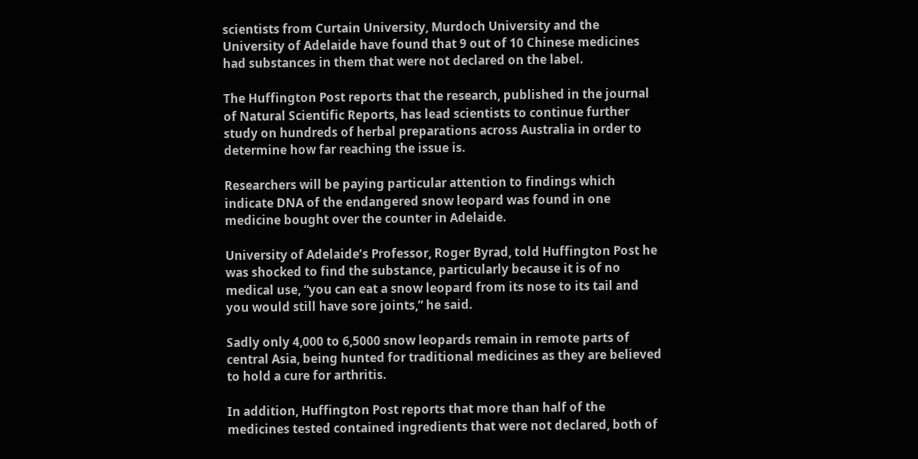scientists from Curtain University, Murdoch University and the University of Adelaide have found that 9 out of 10 Chinese medicines had substances in them that were not declared on the label.

The Huffington Post reports that the research, published in the journal of Natural Scientific Reports, has lead scientists to continue further study on hundreds of herbal preparations across Australia in order to determine how far reaching the issue is.

Researchers will be paying particular attention to findings which indicate DNA of the endangered snow leopard was found in one medicine bought over the counter in Adelaide.

University of Adelaide’s Professor, Roger Byrad, told Huffington Post he was shocked to find the substance, particularly because it is of no medical use, “you can eat a snow leopard from its nose to its tail and you would still have sore joints,” he said.

Sadly only 4,000 to 6,5000 snow leopards remain in remote parts of central Asia, being hunted for traditional medicines as they are believed to hold a cure for arthritis.

In addition, Huffington Post reports that more than half of the medicines tested contained ingredients that were not declared, both of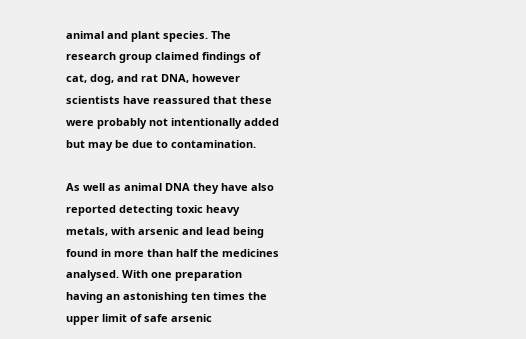animal and plant species. The research group claimed findings of cat, dog, and rat DNA, however scientists have reassured that these were probably not intentionally added but may be due to contamination.

As well as animal DNA they have also reported detecting toxic heavy metals, with arsenic and lead being found in more than half the medicines analysed. With one preparation having an astonishing ten times the upper limit of safe arsenic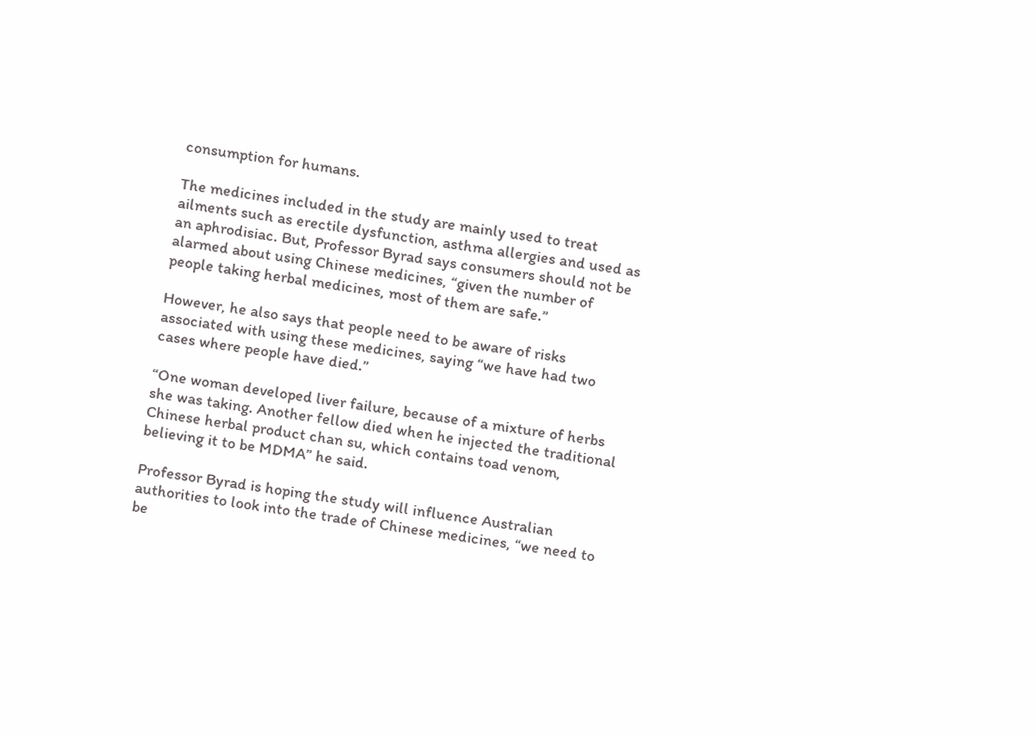consumption for humans.

The medicines included in the study are mainly used to treat ailments such as erectile dysfunction, asthma allergies and used as an aphrodisiac. But, Professor Byrad says consumers should not be alarmed about using Chinese medicines, “given the number of people taking herbal medicines, most of them are safe.”

However, he also says that people need to be aware of risks associated with using these medicines, saying “we have had two cases where people have died.”

“One woman developed liver failure, because of a mixture of herbs she was taking. Another fellow died when he injected the traditional Chinese herbal product chan su, which contains toad venom, believing it to be MDMA” he said.

Professor Byrad is hoping the study will influence Australian authorities to look into the trade of Chinese medicines, “we need to be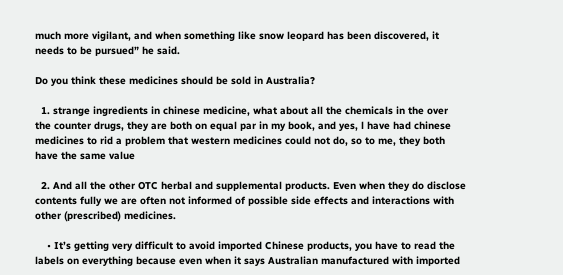much more vigilant, and when something like snow leopard has been discovered, it needs to be pursued” he said.

Do you think these medicines should be sold in Australia?

  1. strange ingredients in chinese medicine, what about all the chemicals in the over the counter drugs, they are both on equal par in my book, and yes, l have had chinese medicines to rid a problem that western medicines could not do, so to me, they both have the same value

  2. And all the other OTC herbal and supplemental products. Even when they do disclose contents fully we are often not informed of possible side effects and interactions with other (prescribed) medicines.

    • It’s getting very difficult to avoid imported Chinese products, you have to read the labels on everything because even when it says Australian manufactured with imported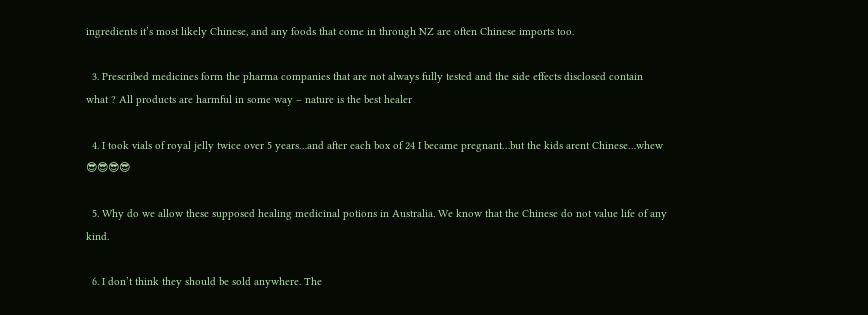ingredients it’s most likely Chinese, and any foods that come in through NZ are often Chinese imports too.

  3. Prescribed medicines form the pharma companies that are not always fully tested and the side effects disclosed contain what ? All products are harmful in some way – nature is the best healer

  4. I took vials of royal jelly twice over 5 years…and after each box of 24 I became pregnant…but the kids arent Chinese…whew 😎😎😎😎

  5. Why do we allow these supposed healing medicinal potions in Australia. We know that the Chinese do not value life of any kind.

  6. I don’t think they should be sold anywhere. The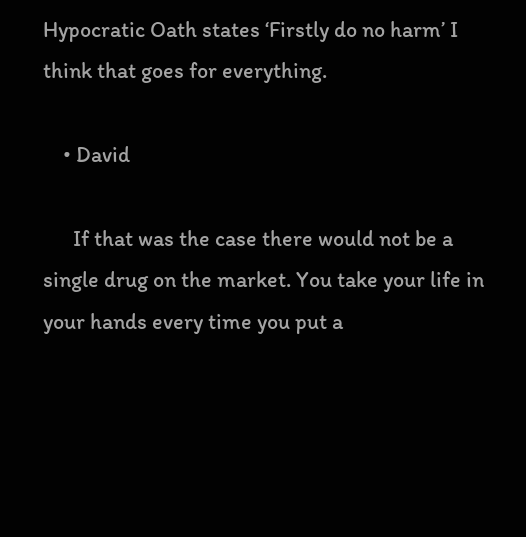Hypocratic Oath states ‘Firstly do no harm’ I think that goes for everything.

    • David

      If that was the case there would not be a single drug on the market. You take your life in your hands every time you put a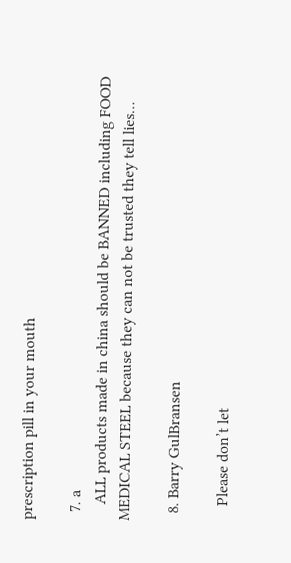prescription pill in your mouth

  7. a
    ALL products made in china should be BANNED including FOOD MEDICAL STEEL because they can not be trusted they tell lies…

  8. Barry GulBransen

    Please don’t let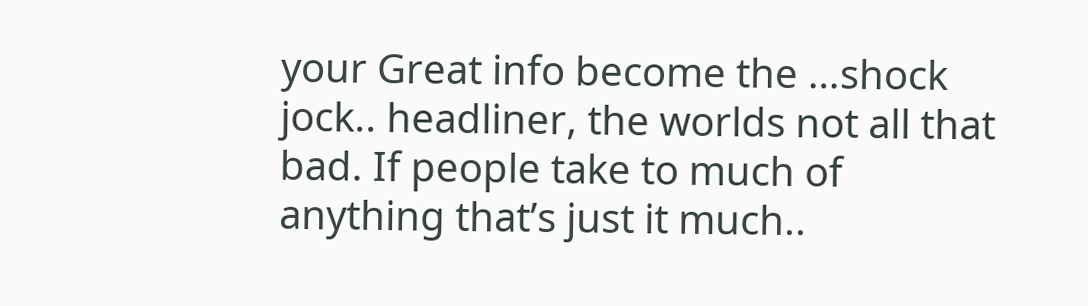your Great info become the …shock jock.. headliner, the worlds not all that bad. If people take to much of anything that’s just it much..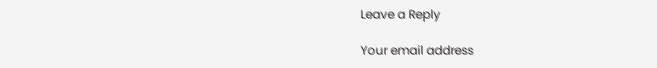Leave a Reply

Your email address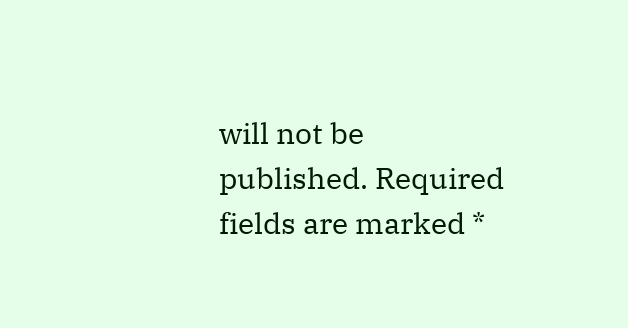will not be published. Required fields are marked *